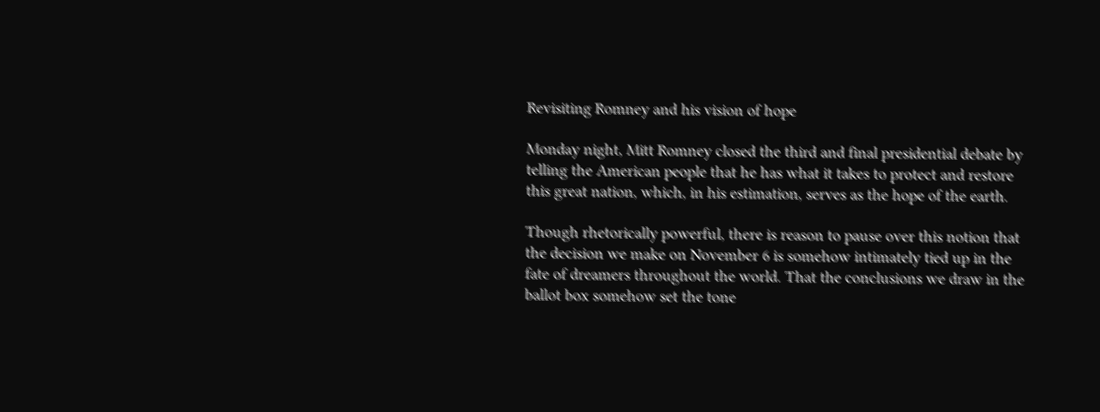Revisiting Romney and his vision of hope

Monday night, Mitt Romney closed the third and final presidential debate by telling the American people that he has what it takes to protect and restore this great nation, which, in his estimation, serves as the hope of the earth.

Though rhetorically powerful, there is reason to pause over this notion that the decision we make on November 6 is somehow intimately tied up in the fate of dreamers throughout the world. That the conclusions we draw in the ballot box somehow set the tone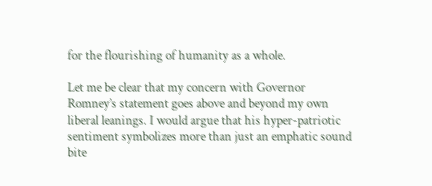for the flourishing of humanity as a whole.

Let me be clear that my concern with Governor Romney’s statement goes above and beyond my own liberal leanings. I would argue that his hyper-patriotic sentiment symbolizes more than just an emphatic sound bite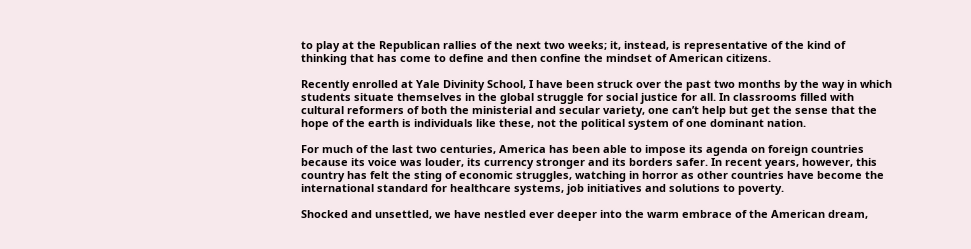to play at the Republican rallies of the next two weeks; it, instead, is representative of the kind of thinking that has come to define and then confine the mindset of American citizens.

Recently enrolled at Yale Divinity School, I have been struck over the past two months by the way in which students situate themselves in the global struggle for social justice for all. In classrooms filled with cultural reformers of both the ministerial and secular variety, one can’t help but get the sense that the hope of the earth is individuals like these, not the political system of one dominant nation.

For much of the last two centuries, America has been able to impose its agenda on foreign countries because its voice was louder, its currency stronger and its borders safer. In recent years, however, this country has felt the sting of economic struggles, watching in horror as other countries have become the international standard for healthcare systems, job initiatives and solutions to poverty.

Shocked and unsettled, we have nestled ever deeper into the warm embrace of the American dream,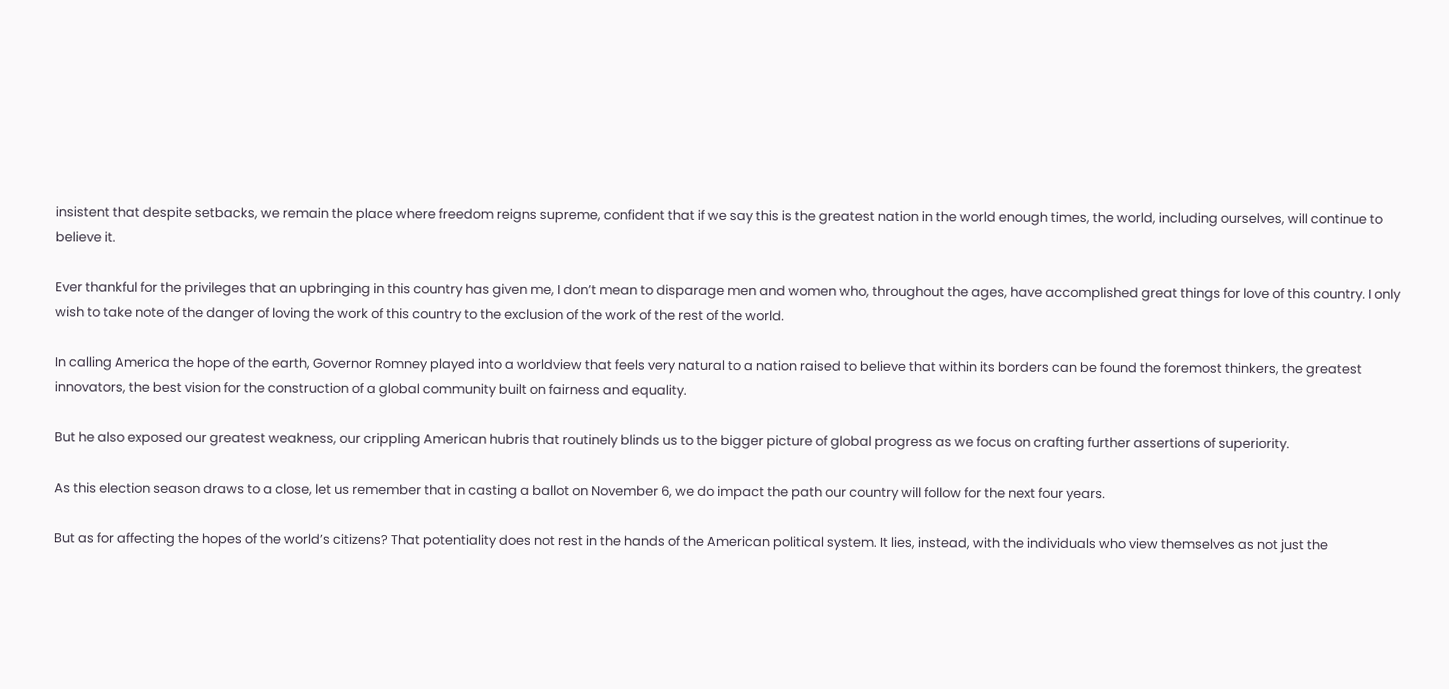insistent that despite setbacks, we remain the place where freedom reigns supreme, confident that if we say this is the greatest nation in the world enough times, the world, including ourselves, will continue to believe it.

Ever thankful for the privileges that an upbringing in this country has given me, I don’t mean to disparage men and women who, throughout the ages, have accomplished great things for love of this country. I only wish to take note of the danger of loving the work of this country to the exclusion of the work of the rest of the world.

In calling America the hope of the earth, Governor Romney played into a worldview that feels very natural to a nation raised to believe that within its borders can be found the foremost thinkers, the greatest innovators, the best vision for the construction of a global community built on fairness and equality.

But he also exposed our greatest weakness, our crippling American hubris that routinely blinds us to the bigger picture of global progress as we focus on crafting further assertions of superiority.

As this election season draws to a close, let us remember that in casting a ballot on November 6, we do impact the path our country will follow for the next four years.

But as for affecting the hopes of the world’s citizens? That potentiality does not rest in the hands of the American political system. It lies, instead, with the individuals who view themselves as not just the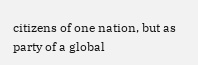citizens of one nation, but as party of a global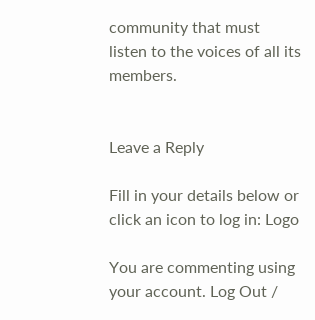community that must listen to the voices of all its members.


Leave a Reply

Fill in your details below or click an icon to log in: Logo

You are commenting using your account. Log Out /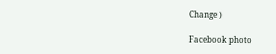Change )

Facebook photo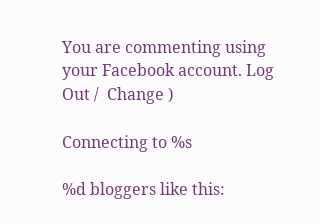You are commenting using your Facebook account. Log Out /  Change )

Connecting to %s

%d bloggers like this: